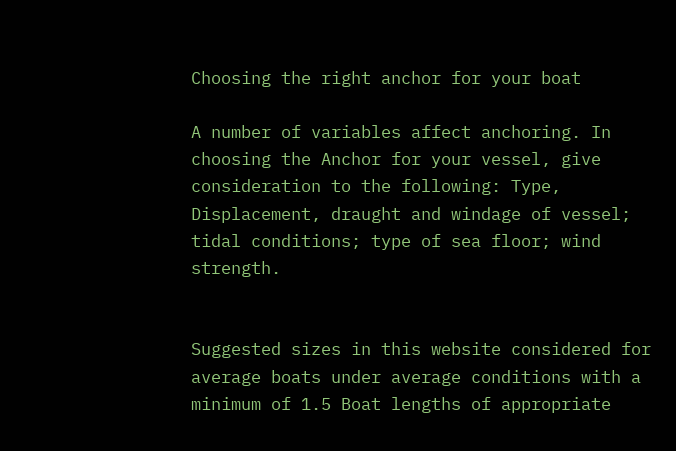Choosing the right anchor for your boat

A number of variables affect anchoring. In choosing the Anchor for your vessel, give consideration to the following: Type, Displacement, draught and windage of vessel; tidal conditions; type of sea floor; wind strength.


Suggested sizes in this website considered for average boats under average conditions with a minimum of 1.5 Boat lengths of appropriate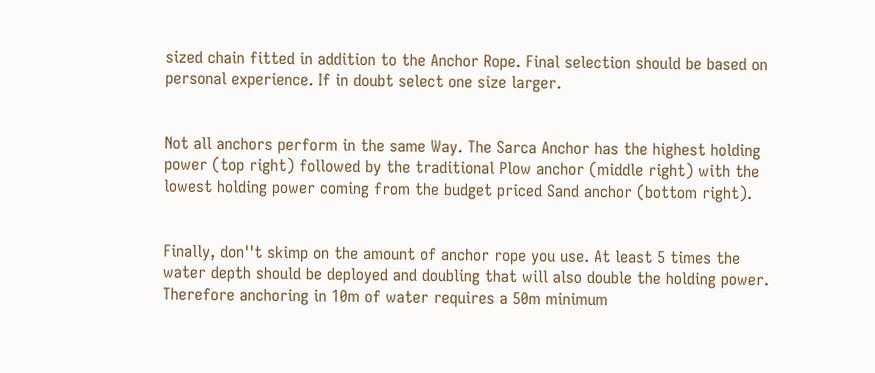sized chain fitted in addition to the Anchor Rope. Final selection should be based on personal experience. If in doubt select one size larger.


Not all anchors perform in the same Way. The Sarca Anchor has the highest holding power (top right) followed by the traditional Plow anchor (middle right) with the lowest holding power coming from the budget priced Sand anchor (bottom right).


Finally, don''t skimp on the amount of anchor rope you use. At least 5 times the water depth should be deployed and doubling that will also double the holding power. Therefore anchoring in 10m of water requires a 50m minimum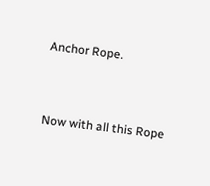Anchor Rope.


Now with all this Rope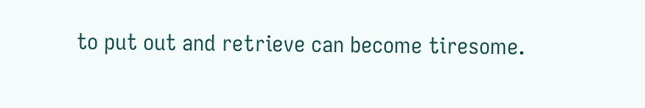to put out and retrieve can become tiresome.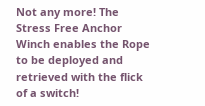Not any more! The Stress Free Anchor Winch enables the Rope to be deployed and retrieved with the flick of a switch!